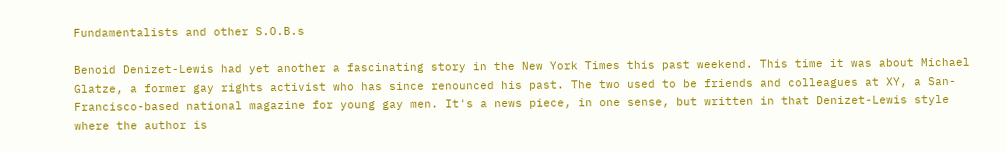Fundamentalists and other S.O.B.s

Benoid Denizet-Lewis had yet another a fascinating story in the New York Times this past weekend. This time it was about Michael Glatze, a former gay rights activist who has since renounced his past. The two used to be friends and colleagues at XY, a San-Francisco-based national magazine for young gay men. It's a news piece, in one sense, but written in that Denizet-Lewis style where the author is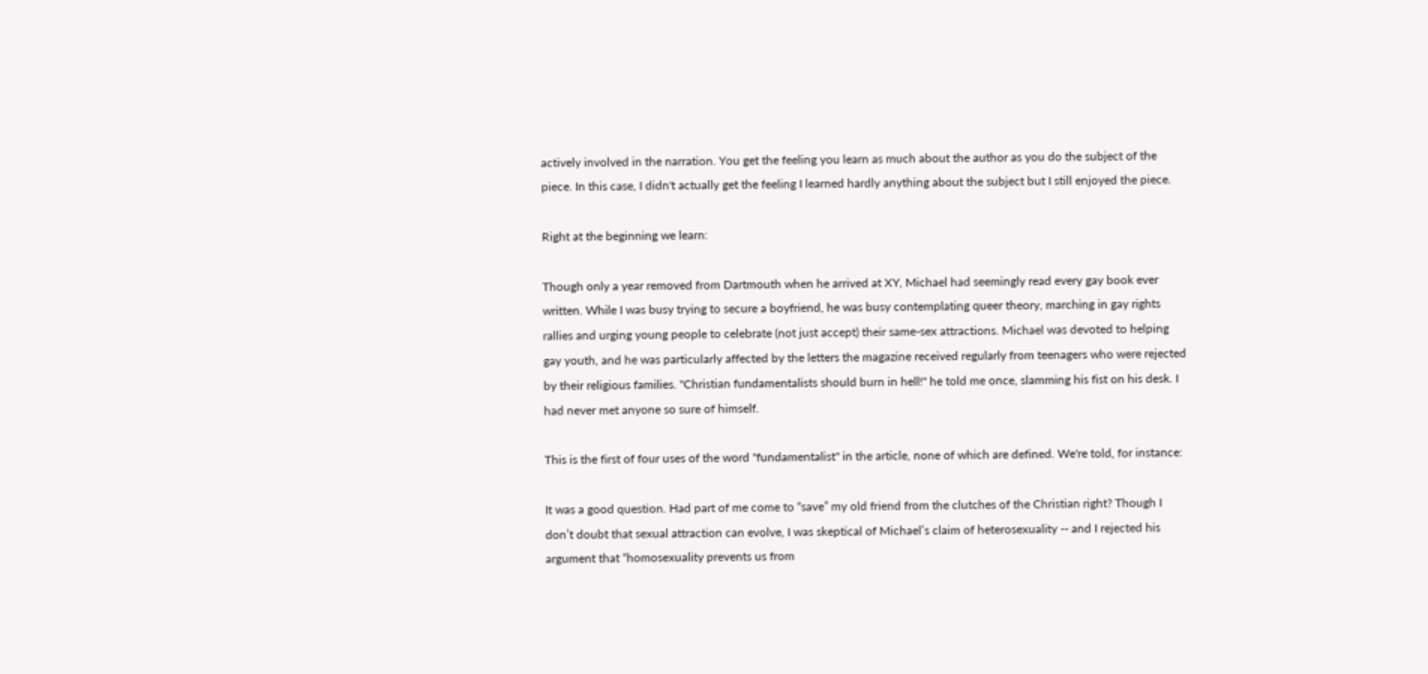actively involved in the narration. You get the feeling you learn as much about the author as you do the subject of the piece. In this case, I didn't actually get the feeling I learned hardly anything about the subject but I still enjoyed the piece.

Right at the beginning we learn:

Though only a year removed from Dartmouth when he arrived at XY, Michael had seemingly read every gay book ever written. While I was busy trying to secure a boyfriend, he was busy contemplating queer theory, marching in gay rights rallies and urging young people to celebrate (not just accept) their same-sex attractions. Michael was devoted to helping gay youth, and he was particularly affected by the letters the magazine received regularly from teenagers who were rejected by their religious families. "Christian fundamentalists should burn in hell!" he told me once, slamming his fist on his desk. I had never met anyone so sure of himself.

This is the first of four uses of the word "fundamentalist" in the article, none of which are defined. We're told, for instance:

It was a good question. Had part of me come to “save” my old friend from the clutches of the Christian right? Though I don’t doubt that sexual attraction can evolve, I was skeptical of Michael’s claim of heterosexuality -- and I rejected his argument that “homosexuality prevents us from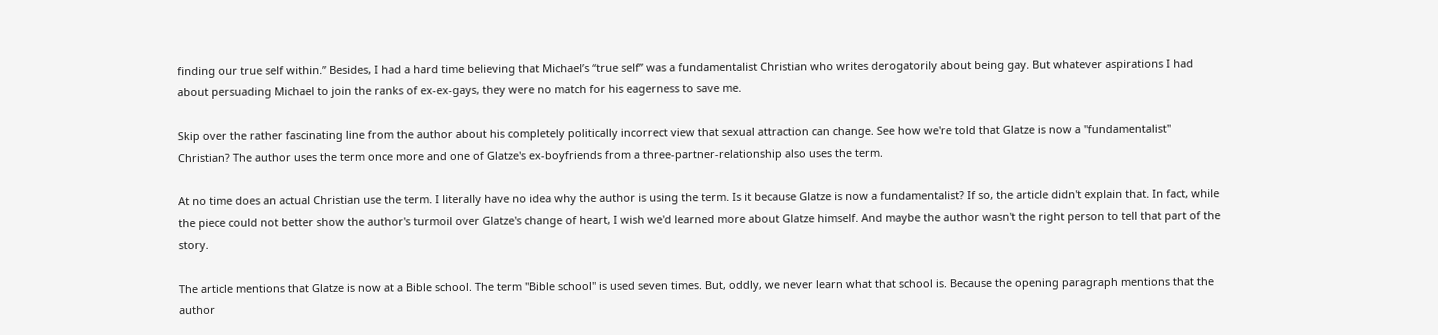finding our true self within.” Besides, I had a hard time believing that Michael’s “true self” was a fundamentalist Christian who writes derogatorily about being gay. But whatever aspirations I had about persuading Michael to join the ranks of ex-ex-gays, they were no match for his eagerness to save me.

Skip over the rather fascinating line from the author about his completely politically incorrect view that sexual attraction can change. See how we're told that Glatze is now a "fundamentalist" Christian? The author uses the term once more and one of Glatze's ex-boyfriends from a three-partner-relationship also uses the term.

At no time does an actual Christian use the term. I literally have no idea why the author is using the term. Is it because Glatze is now a fundamentalist? If so, the article didn't explain that. In fact, while the piece could not better show the author's turmoil over Glatze's change of heart, I wish we'd learned more about Glatze himself. And maybe the author wasn't the right person to tell that part of the story.

The article mentions that Glatze is now at a Bible school. The term "Bible school" is used seven times. But, oddly, we never learn what that school is. Because the opening paragraph mentions that the author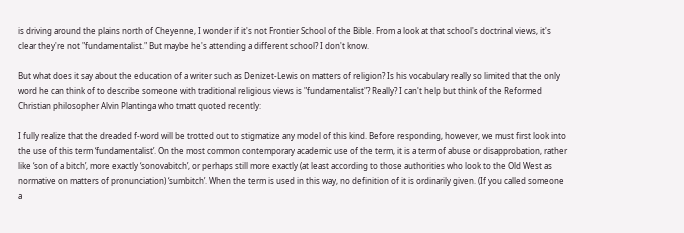is driving around the plains north of Cheyenne, I wonder if it's not Frontier School of the Bible. From a look at that school's doctrinal views, it's clear they're not "fundamentalist." But maybe he's attending a different school? I don't know.

But what does it say about the education of a writer such as Denizet-Lewis on matters of religion? Is his vocabulary really so limited that the only word he can think of to describe someone with traditional religious views is "fundamentalist"? Really? I can't help but think of the Reformed Christian philosopher Alvin Plantinga who tmatt quoted recently:

I fully realize that the dreaded f-word will be trotted out to stigmatize any model of this kind. Before responding, however, we must first look into the use of this term ‘fundamentalist’. On the most common contemporary academic use of the term, it is a term of abuse or disapprobation, rather like ‘son of a bitch’, more exactly ‘sonovabitch’, or perhaps still more exactly (at least according to those authorities who look to the Old West as normative on matters of pronunciation) ‘sumbitch’. When the term is used in this way, no definition of it is ordinarily given. (If you called someone a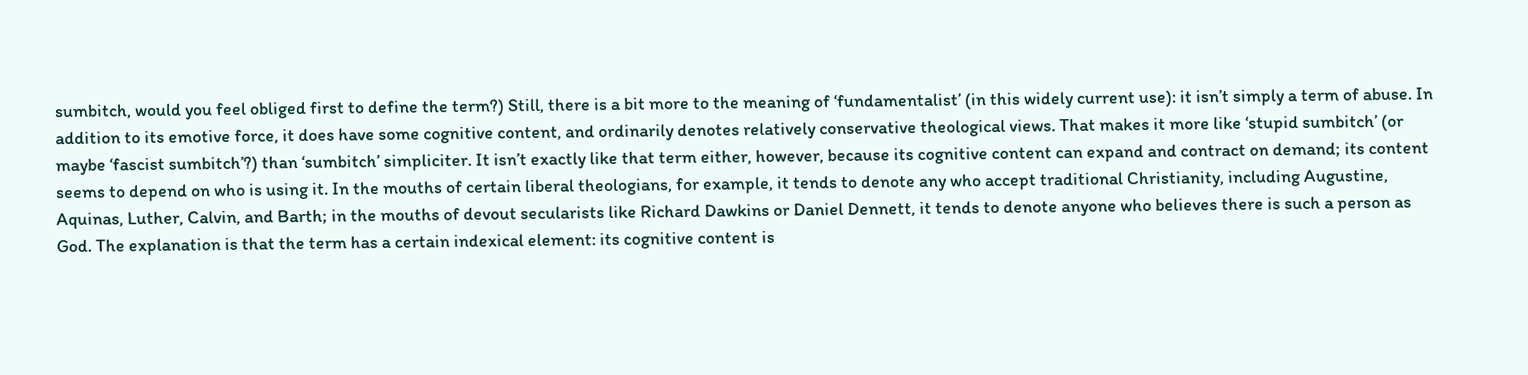sumbitch, would you feel obliged first to define the term?) Still, there is a bit more to the meaning of ‘fundamentalist’ (in this widely current use): it isn’t simply a term of abuse. In addition to its emotive force, it does have some cognitive content, and ordinarily denotes relatively conservative theological views. That makes it more like ‘stupid sumbitch’ (or maybe ‘fascist sumbitch’?) than ‘sumbitch’ simpliciter. It isn’t exactly like that term either, however, because its cognitive content can expand and contract on demand; its content seems to depend on who is using it. In the mouths of certain liberal theologians, for example, it tends to denote any who accept traditional Christianity, including Augustine, Aquinas, Luther, Calvin, and Barth; in the mouths of devout secularists like Richard Dawkins or Daniel Dennett, it tends to denote anyone who believes there is such a person as God. The explanation is that the term has a certain indexical element: its cognitive content is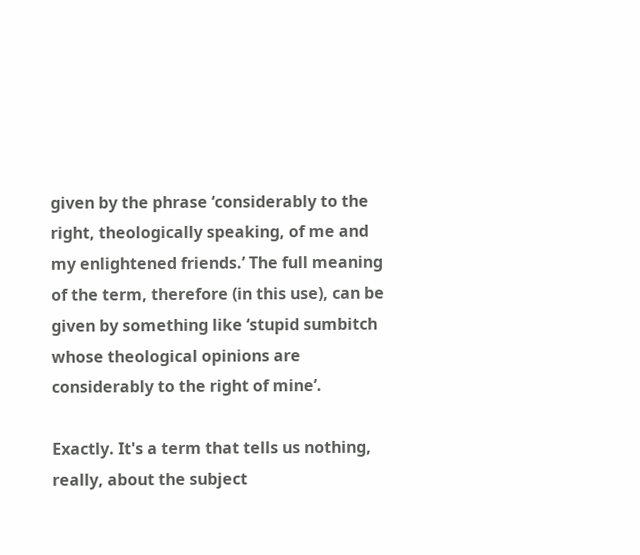given by the phrase ‘considerably to the right, theologically speaking, of me and my enlightened friends.’ The full meaning of the term, therefore (in this use), can be given by something like ‘stupid sumbitch whose theological opinions are considerably to the right of mine’.

Exactly. It's a term that tells us nothing, really, about the subject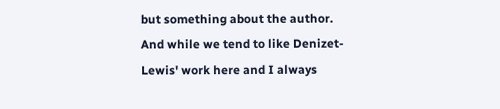but something about the author. And while we tend to like Denizet-Lewis' work here and I always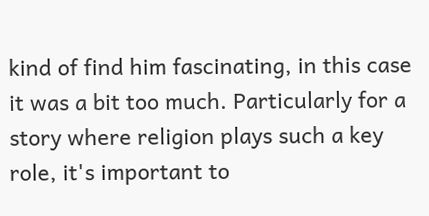kind of find him fascinating, in this case it was a bit too much. Particularly for a story where religion plays such a key role, it's important to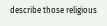describe those religious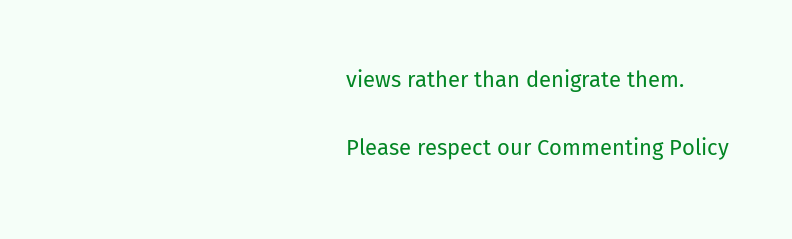views rather than denigrate them.

Please respect our Commenting Policy